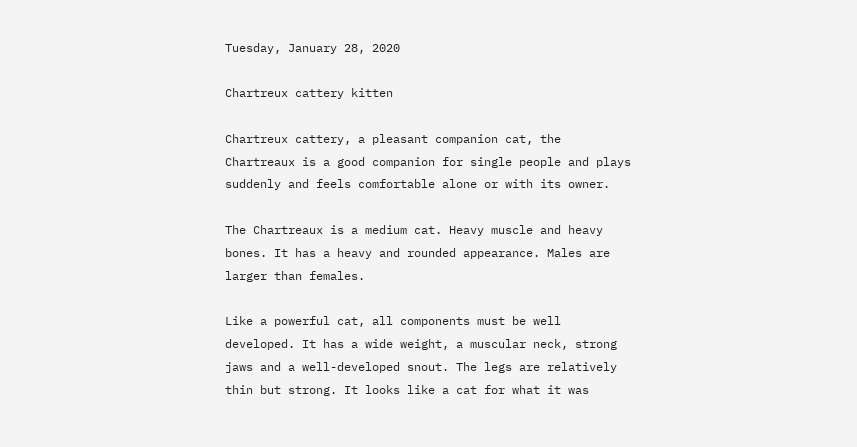Tuesday, January 28, 2020

Chartreux cattery kitten

Chartreux cattery, a pleasant companion cat, the Chartreaux is a good companion for single people and plays suddenly and feels comfortable alone or with its owner.

The Chartreaux is a medium cat. Heavy muscle and heavy bones. It has a heavy and rounded appearance. Males are larger than females.

Like a powerful cat, all components must be well developed. It has a wide weight, a muscular neck, strong jaws and a well-developed snout. The legs are relatively thin but strong. It looks like a cat for what it was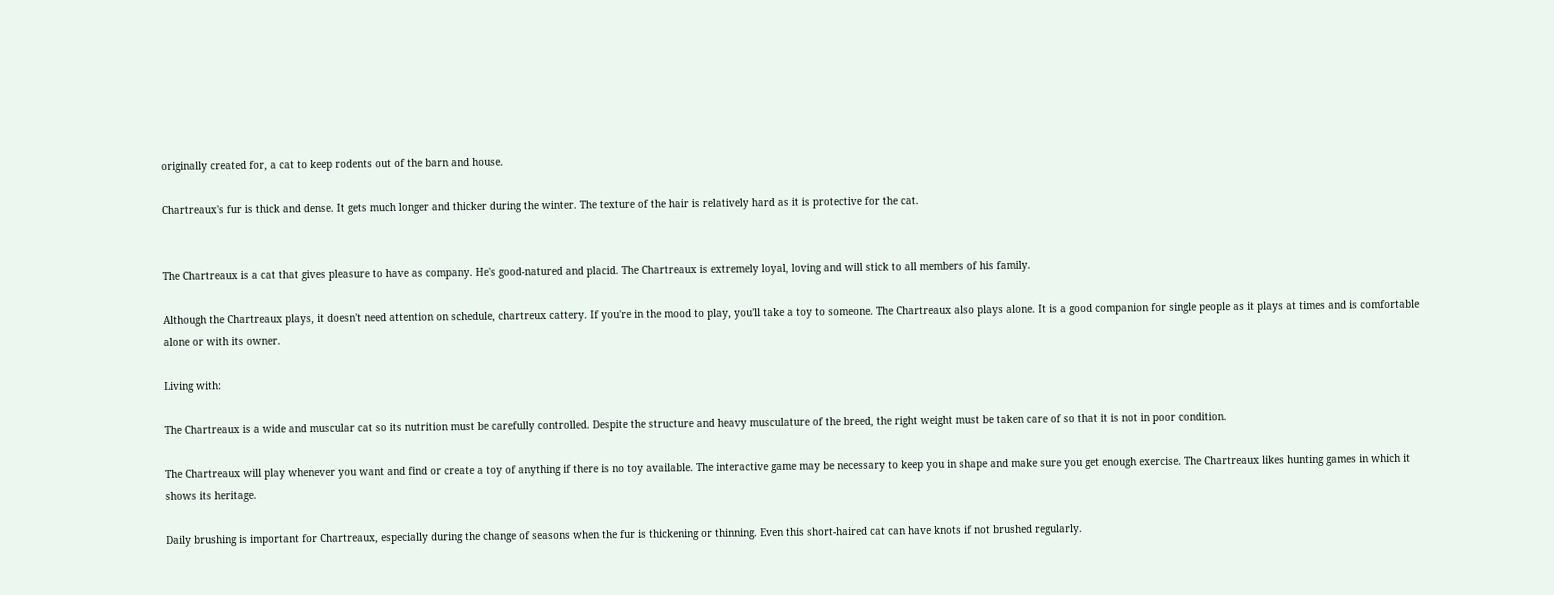originally created for, a cat to keep rodents out of the barn and house.

Chartreaux's fur is thick and dense. It gets much longer and thicker during the winter. The texture of the hair is relatively hard as it is protective for the cat.


The Chartreaux is a cat that gives pleasure to have as company. He's good-natured and placid. The Chartreaux is extremely loyal, loving and will stick to all members of his family.

Although the Chartreaux plays, it doesn't need attention on schedule, chartreux cattery. If you're in the mood to play, you'll take a toy to someone. The Chartreaux also plays alone. It is a good companion for single people as it plays at times and is comfortable alone or with its owner.

Living with:

The Chartreaux is a wide and muscular cat so its nutrition must be carefully controlled. Despite the structure and heavy musculature of the breed, the right weight must be taken care of so that it is not in poor condition.

The Chartreaux will play whenever you want and find or create a toy of anything if there is no toy available. The interactive game may be necessary to keep you in shape and make sure you get enough exercise. The Chartreaux likes hunting games in which it shows its heritage.

Daily brushing is important for Chartreaux, especially during the change of seasons when the fur is thickening or thinning. Even this short-haired cat can have knots if not brushed regularly.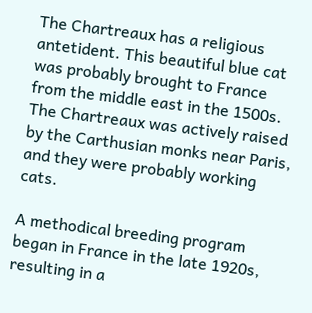The Chartreaux has a religious antetident. This beautiful blue cat was probably brought to France from the middle east in the 1500s. The Chartreaux was actively raised by the Carthusian monks near Paris, and they were probably working cats.

A methodical breeding program began in France in the late 1920s, resulting in a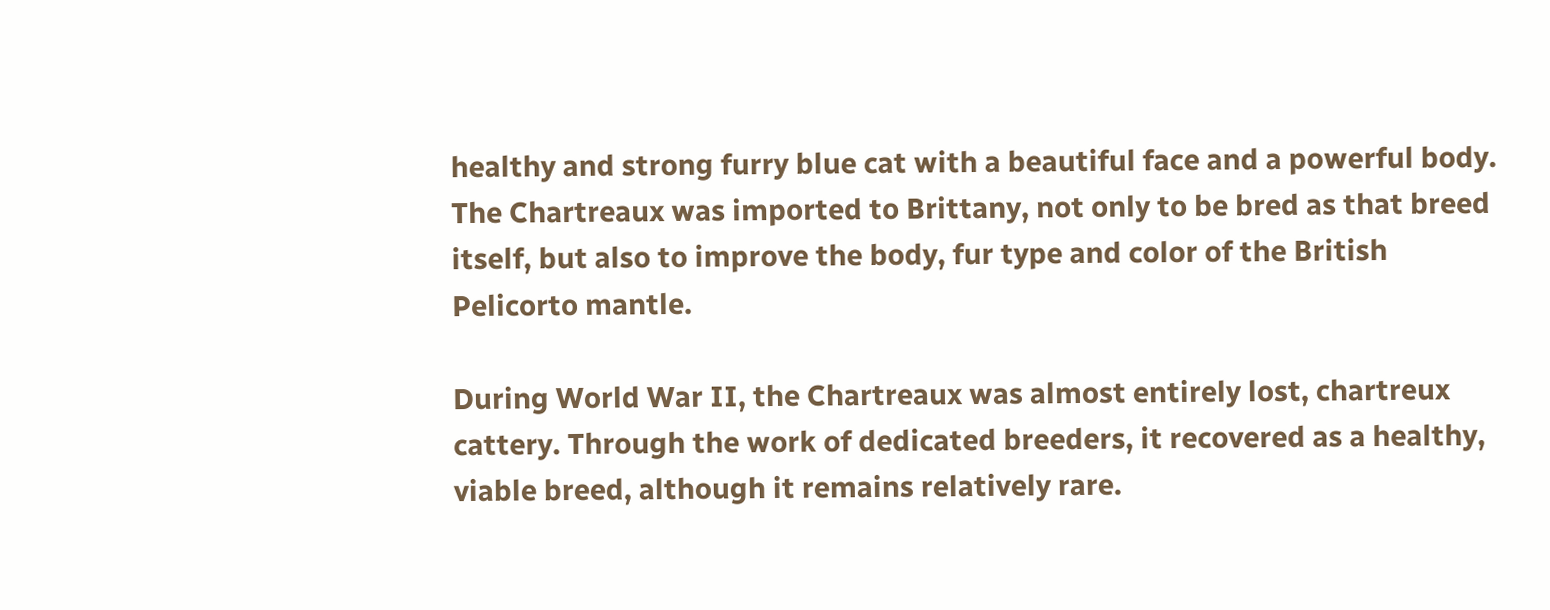healthy and strong furry blue cat with a beautiful face and a powerful body. The Chartreaux was imported to Brittany, not only to be bred as that breed itself, but also to improve the body, fur type and color of the British Pelicorto mantle.

During World War II, the Chartreaux was almost entirely lost, chartreux cattery. Through the work of dedicated breeders, it recovered as a healthy, viable breed, although it remains relatively rare.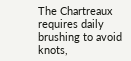The Chartreaux requires daily brushing to avoid knots,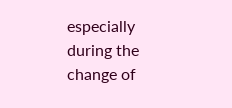especially during the change of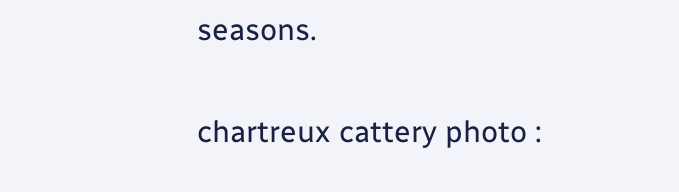seasons.

chartreux cattery photo :